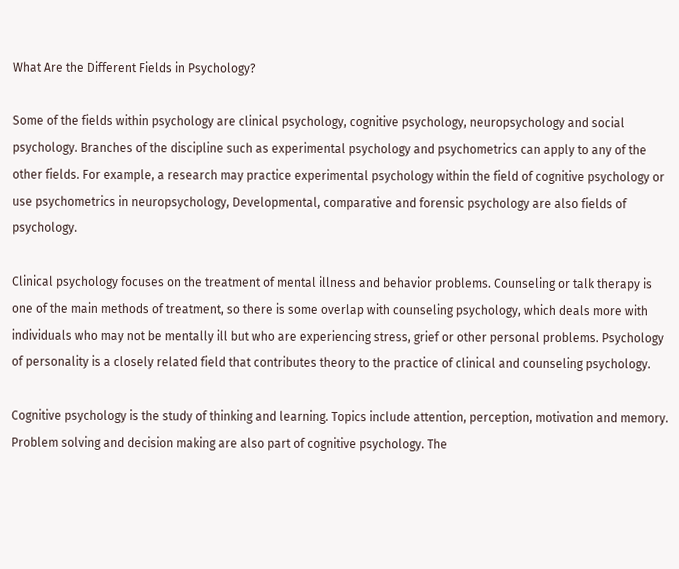What Are the Different Fields in Psychology?

Some of the fields within psychology are clinical psychology, cognitive psychology, neuropsychology and social psychology. Branches of the discipline such as experimental psychology and psychometrics can apply to any of the other fields. For example, a research may practice experimental psychology within the field of cognitive psychology or use psychometrics in neuropsychology, Developmental, comparative and forensic psychology are also fields of psychology.

Clinical psychology focuses on the treatment of mental illness and behavior problems. Counseling or talk therapy is one of the main methods of treatment, so there is some overlap with counseling psychology, which deals more with individuals who may not be mentally ill but who are experiencing stress, grief or other personal problems. Psychology of personality is a closely related field that contributes theory to the practice of clinical and counseling psychology.

Cognitive psychology is the study of thinking and learning. Topics include attention, perception, motivation and memory. Problem solving and decision making are also part of cognitive psychology. The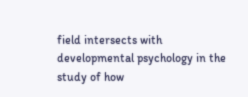field intersects with developmental psychology in the study of how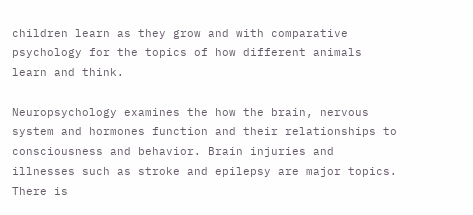children learn as they grow and with comparative psychology for the topics of how different animals learn and think.

Neuropsychology examines the how the brain, nervous system and hormones function and their relationships to consciousness and behavior. Brain injuries and illnesses such as stroke and epilepsy are major topics. There is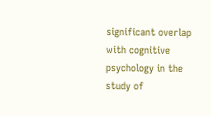significant overlap with cognitive psychology in the study of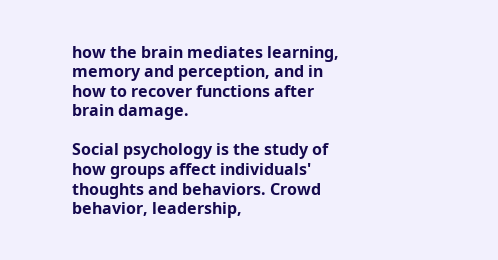how the brain mediates learning, memory and perception, and in how to recover functions after brain damage.

Social psychology is the study of how groups affect individuals' thoughts and behaviors. Crowd behavior, leadership,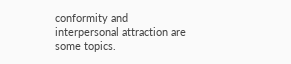conformity and interpersonal attraction are some topics.